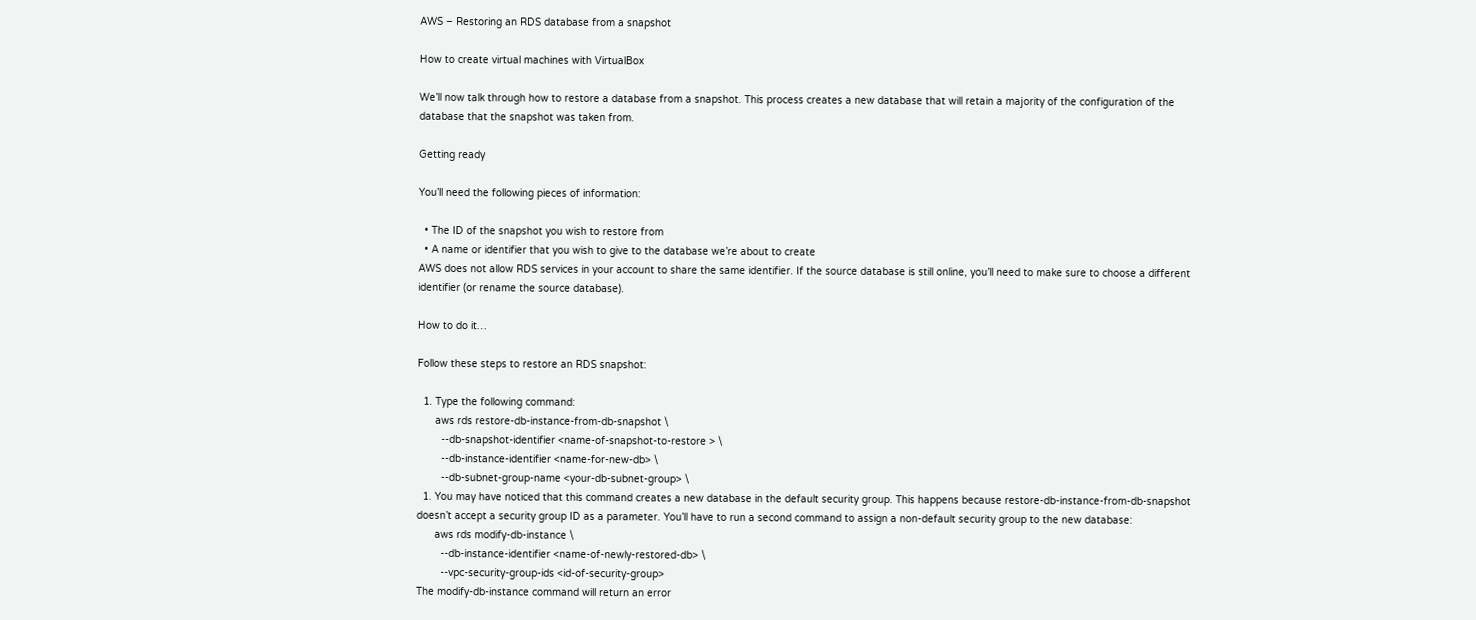AWS – Restoring an RDS database from a snapshot

How to create virtual machines with VirtualBox

We’ll now talk through how to restore a database from a snapshot. This process creates a new database that will retain a majority of the configuration of the database that the snapshot was taken from.

Getting ready

You’ll need the following pieces of information:

  • The ID of the snapshot you wish to restore from
  • A name or identifier that you wish to give to the database we’re about to create
AWS does not allow RDS services in your account to share the same identifier. If the source database is still online, you’ll need to make sure to choose a different identifier (or rename the source database).

How to do it…

Follow these steps to restore an RDS snapshot:

  1. Type the following command:
      aws rds restore-db-instance-from-db-snapshot \
        --db-snapshot-identifier <name-of-snapshot-to-restore > \
        --db-instance-identifier <name-for-new-db> \
        --db-subnet-group-name <your-db-subnet-group> \
  1. You may have noticed that this command creates a new database in the default security group. This happens because restore-db-instance-from-db-snapshot doesn’t accept a security group ID as a parameter. You’ll have to run a second command to assign a non-default security group to the new database:
      aws rds modify-db-instance \
        --db-instance-identifier <name-of-newly-restored-db> \
        --vpc-security-group-ids <id-of-security-group>
The modify-db-instance command will return an error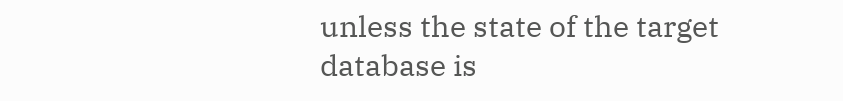unless the state of the target database is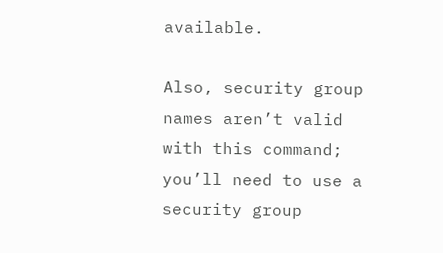available.

Also, security group names aren’t valid with this command; you’ll need to use a security group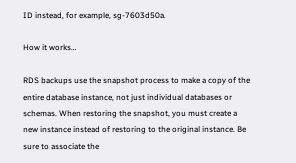ID instead, for example, sg-7603d50a.

How it works…

RDS backups use the snapshot process to make a copy of the entire database instance, not just individual databases or schemas. When restoring the snapshot, you must create a new instance instead of restoring to the original instance. Be sure to associate the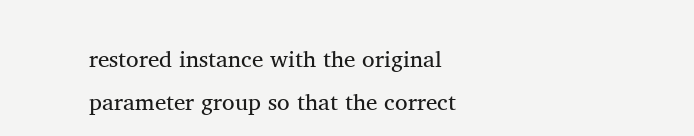restored instance with the original parameter group so that the correct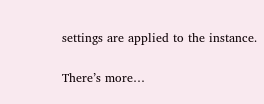settings are applied to the instance.

There’s more…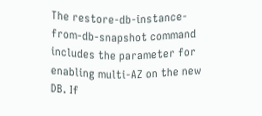The restore-db-instance-from-db-snapshot command includes the parameter for enabling multi-AZ on the new DB. If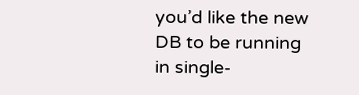you’d like the new DB to be running in single-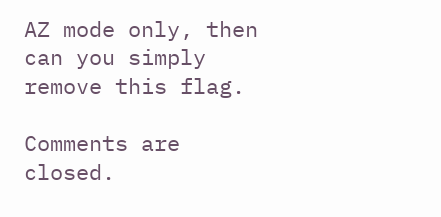AZ mode only, then can you simply remove this flag.

Comments are closed.